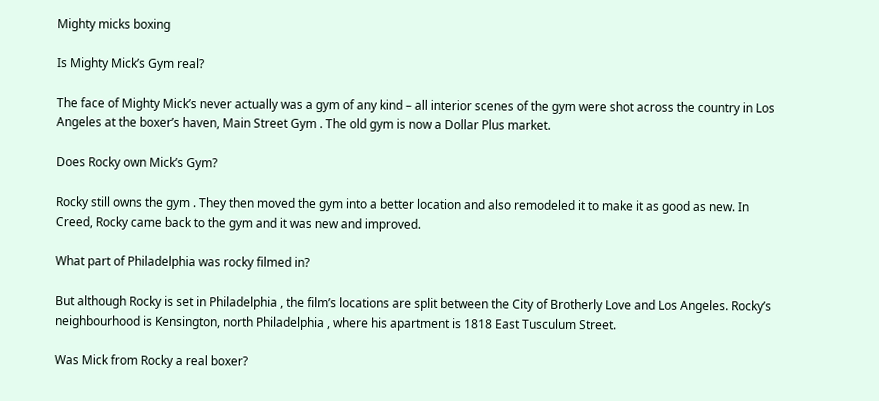Mighty micks boxing

Is Mighty Mick’s Gym real?

The face of Mighty Mick’s never actually was a gym of any kind – all interior scenes of the gym were shot across the country in Los Angeles at the boxer’s haven, Main Street Gym . The old gym is now a Dollar Plus market.

Does Rocky own Mick’s Gym?

Rocky still owns the gym . They then moved the gym into a better location and also remodeled it to make it as good as new. In Creed, Rocky came back to the gym and it was new and improved.

What part of Philadelphia was rocky filmed in?

But although Rocky is set in Philadelphia , the film’s locations are split between the City of Brotherly Love and Los Angeles. Rocky’s neighbourhood is Kensington, north Philadelphia , where his apartment is 1818 East Tusculum Street.

Was Mick from Rocky a real boxer?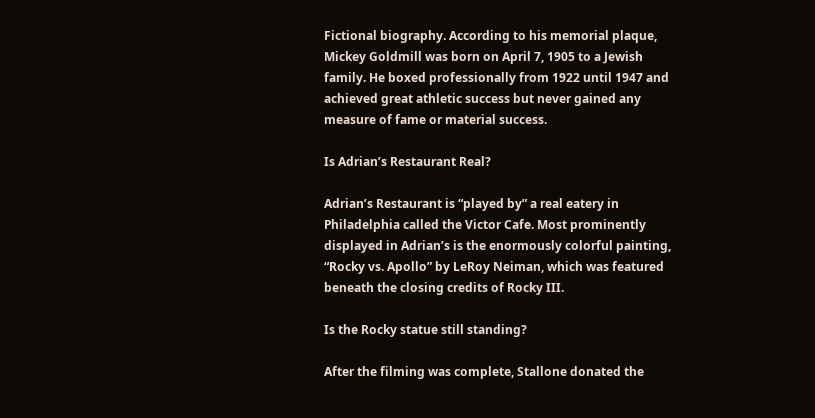Fictional biography. According to his memorial plaque, Mickey Goldmill was born on April 7, 1905 to a Jewish family. He boxed professionally from 1922 until 1947 and achieved great athletic success but never gained any measure of fame or material success.

Is Adrian’s Restaurant Real?

Adrian’s Restaurant is “played by” a real eatery in Philadelphia called the Victor Cafe. Most prominently displayed in Adrian’s is the enormously colorful painting, “Rocky vs. Apollo” by LeRoy Neiman, which was featured beneath the closing credits of Rocky III.

Is the Rocky statue still standing?

After the filming was complete, Stallone donated the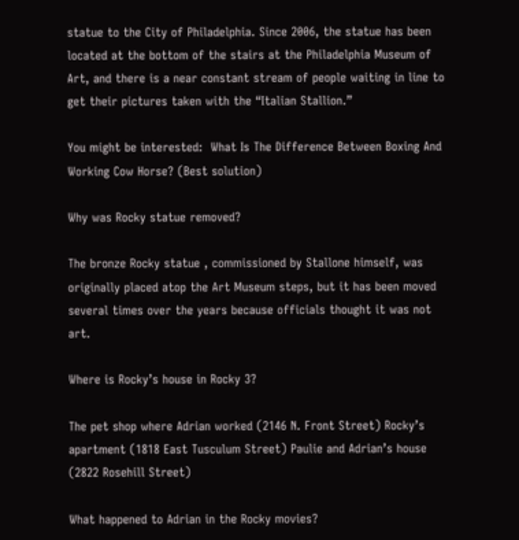statue to the City of Philadelphia. Since 2006, the statue has been located at the bottom of the stairs at the Philadelphia Museum of Art, and there is a near constant stream of people waiting in line to get their pictures taken with the “Italian Stallion.”

You might be interested:  What Is The Difference Between Boxing And Working Cow Horse? (Best solution)

Why was Rocky statue removed?

The bronze Rocky statue , commissioned by Stallone himself, was originally placed atop the Art Museum steps, but it has been moved several times over the years because officials thought it was not art.

Where is Rocky’s house in Rocky 3?

The pet shop where Adrian worked (2146 N. Front Street) Rocky’s apartment (1818 East Tusculum Street) Paulie and Adrian’s house (2822 Rosehill Street)

What happened to Adrian in the Rocky movies?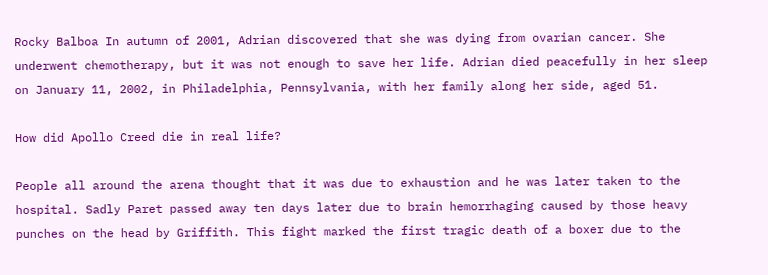Rocky Balboa In autumn of 2001, Adrian discovered that she was dying from ovarian cancer. She underwent chemotherapy, but it was not enough to save her life. Adrian died peacefully in her sleep on January 11, 2002, in Philadelphia, Pennsylvania, with her family along her side, aged 51.

How did Apollo Creed die in real life?

People all around the arena thought that it was due to exhaustion and he was later taken to the hospital. Sadly Paret passed away ten days later due to brain hemorrhaging caused by those heavy punches on the head by Griffith. This fight marked the first tragic death of a boxer due to the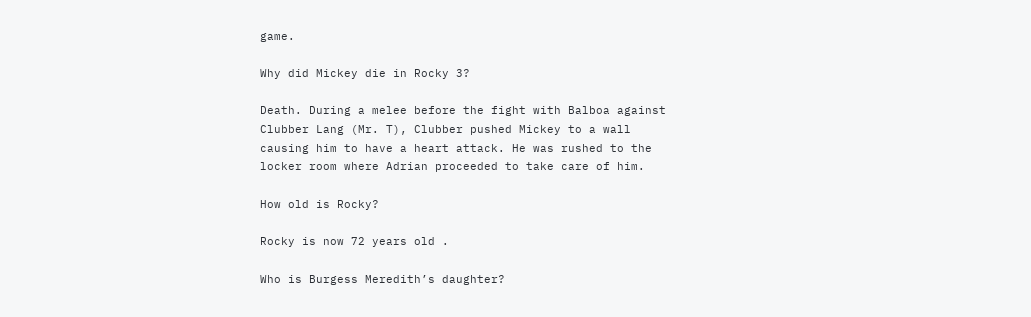game.

Why did Mickey die in Rocky 3?

Death. During a melee before the fight with Balboa against Clubber Lang (Mr. T), Clubber pushed Mickey to a wall causing him to have a heart attack. He was rushed to the locker room where Adrian proceeded to take care of him.

How old is Rocky?

Rocky is now 72 years old .

Who is Burgess Meredith’s daughter?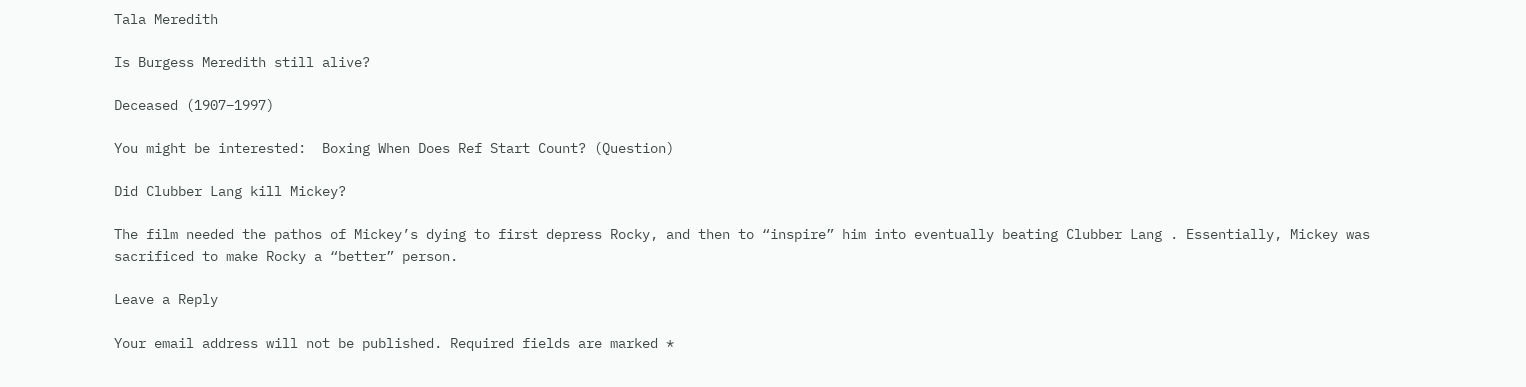Tala Meredith

Is Burgess Meredith still alive?

Deceased (1907–1997)

You might be interested:  Boxing When Does Ref Start Count? (Question)

Did Clubber Lang kill Mickey?

The film needed the pathos of Mickey’s dying to first depress Rocky, and then to “inspire” him into eventually beating Clubber Lang . Essentially, Mickey was sacrificed to make Rocky a “better” person.

Leave a Reply

Your email address will not be published. Required fields are marked *